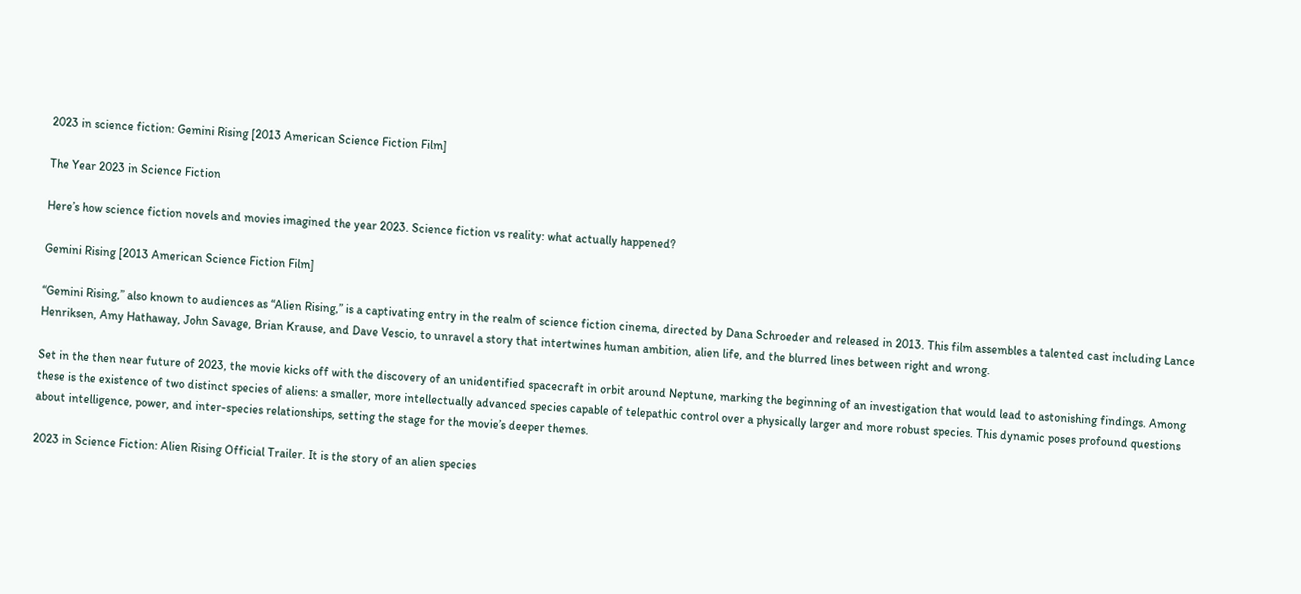2023 in science fiction: Gemini Rising [2013 American Science Fiction Film]

The Year 2023 in Science Fiction

Here’s how science fiction novels and movies imagined the year 2023. Science fiction vs reality: what actually happened?

Gemini Rising [2013 American Science Fiction Film]

“Gemini Rising,” also known to audiences as “Alien Rising,” is a captivating entry in the realm of science fiction cinema, directed by Dana Schroeder and released in 2013. This film assembles a talented cast including Lance Henriksen, Amy Hathaway, John Savage, Brian Krause, and Dave Vescio, to unravel a story that intertwines human ambition, alien life, and the blurred lines between right and wrong.

Set in the then near future of 2023, the movie kicks off with the discovery of an unidentified spacecraft in orbit around Neptune, marking the beginning of an investigation that would lead to astonishing findings. Among these is the existence of two distinct species of aliens: a smaller, more intellectually advanced species capable of telepathic control over a physically larger and more robust species. This dynamic poses profound questions about intelligence, power, and inter-species relationships, setting the stage for the movie’s deeper themes.

2023 in Science Fiction: Alien Rising Official Trailer. It is the story of an alien species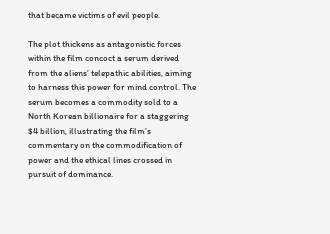that became victims of evil people.

The plot thickens as antagonistic forces within the film concoct a serum derived from the aliens’ telepathic abilities, aiming to harness this power for mind control. The serum becomes a commodity sold to a North Korean billionaire for a staggering $4 billion, illustrating the film’s commentary on the commodification of power and the ethical lines crossed in pursuit of dominance.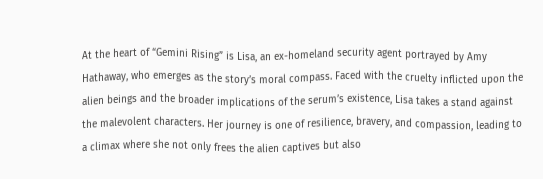At the heart of “Gemini Rising” is Lisa, an ex-homeland security agent portrayed by Amy Hathaway, who emerges as the story’s moral compass. Faced with the cruelty inflicted upon the alien beings and the broader implications of the serum’s existence, Lisa takes a stand against the malevolent characters. Her journey is one of resilience, bravery, and compassion, leading to a climax where she not only frees the alien captives but also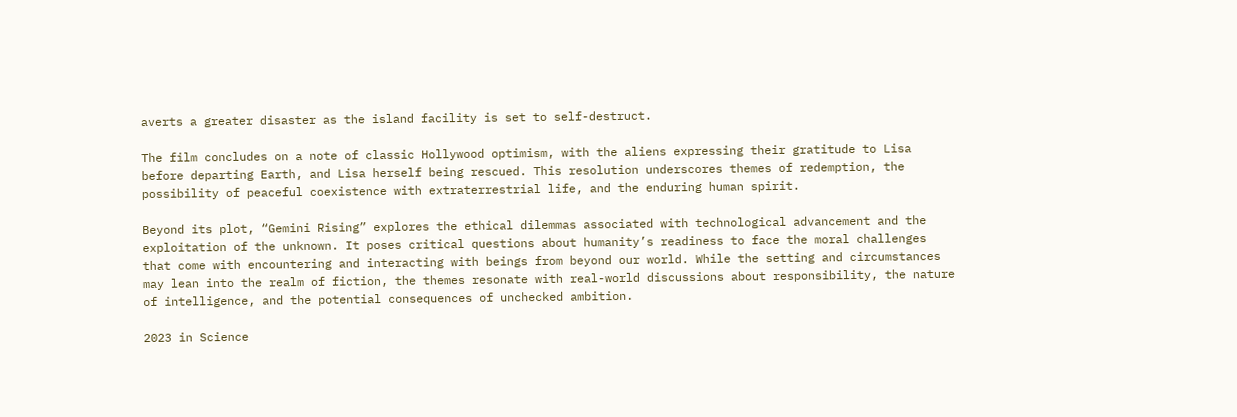averts a greater disaster as the island facility is set to self-destruct.

The film concludes on a note of classic Hollywood optimism, with the aliens expressing their gratitude to Lisa before departing Earth, and Lisa herself being rescued. This resolution underscores themes of redemption, the possibility of peaceful coexistence with extraterrestrial life, and the enduring human spirit.

Beyond its plot, “Gemini Rising” explores the ethical dilemmas associated with technological advancement and the exploitation of the unknown. It poses critical questions about humanity’s readiness to face the moral challenges that come with encountering and interacting with beings from beyond our world. While the setting and circumstances may lean into the realm of fiction, the themes resonate with real-world discussions about responsibility, the nature of intelligence, and the potential consequences of unchecked ambition.

2023 in Science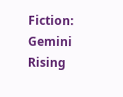Fiction: Gemini Rising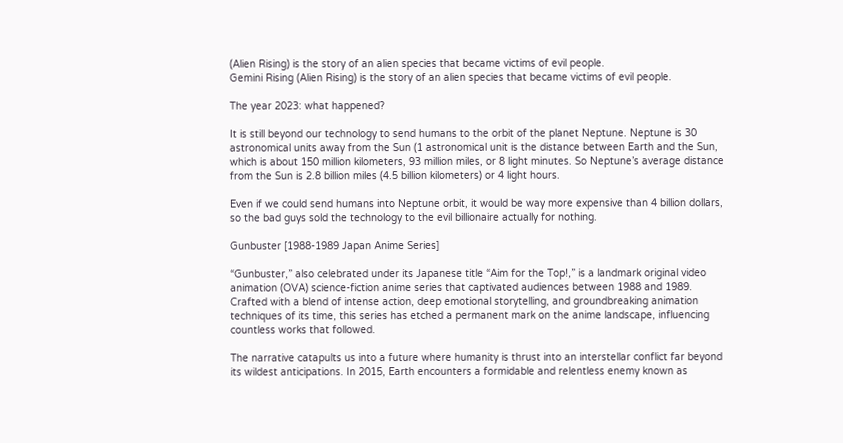(Alien Rising) is the story of an alien species that became victims of evil people.
Gemini Rising (Alien Rising) is the story of an alien species that became victims of evil people.

The year 2023: what happened?

It is still beyond our technology to send humans to the orbit of the planet Neptune. Neptune is 30 astronomical units away from the Sun (1 astronomical unit is the distance between Earth and the Sun, which is about 150 million kilometers, 93 million miles, or 8 light minutes. So Neptune’s average distance from the Sun is 2.8 billion miles (4.5 billion kilometers) or 4 light hours.

Even if we could send humans into Neptune orbit, it would be way more expensive than 4 billion dollars, so the bad guys sold the technology to the evil billionaire actually for nothing.

Gunbuster [1988-1989 Japan Anime Series]

“Gunbuster,” also celebrated under its Japanese title “Aim for the Top!,” is a landmark original video animation (OVA) science-fiction anime series that captivated audiences between 1988 and 1989. Crafted with a blend of intense action, deep emotional storytelling, and groundbreaking animation techniques of its time, this series has etched a permanent mark on the anime landscape, influencing countless works that followed.

The narrative catapults us into a future where humanity is thrust into an interstellar conflict far beyond its wildest anticipations. In 2015, Earth encounters a formidable and relentless enemy known as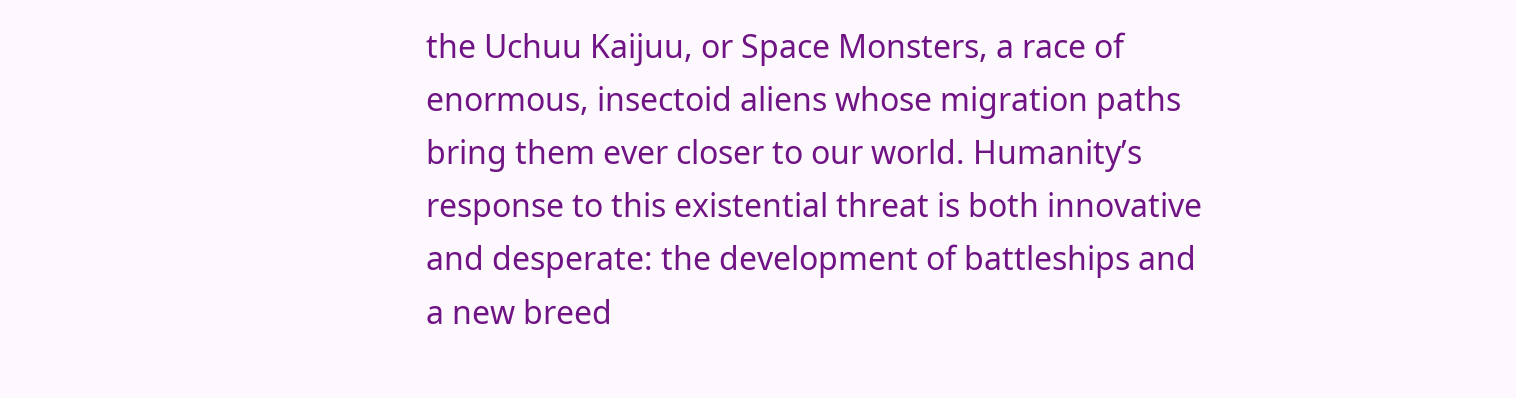the Uchuu Kaijuu, or Space Monsters, a race of enormous, insectoid aliens whose migration paths bring them ever closer to our world. Humanity’s response to this existential threat is both innovative and desperate: the development of battleships and a new breed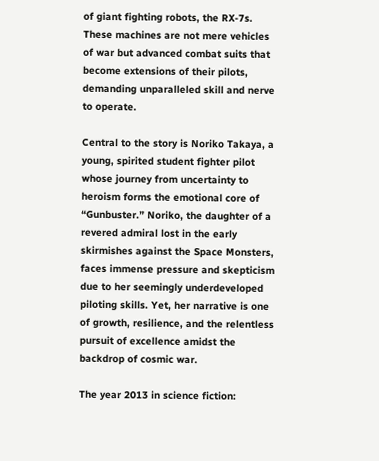of giant fighting robots, the RX-7s. These machines are not mere vehicles of war but advanced combat suits that become extensions of their pilots, demanding unparalleled skill and nerve to operate.

Central to the story is Noriko Takaya, a young, spirited student fighter pilot whose journey from uncertainty to heroism forms the emotional core of “Gunbuster.” Noriko, the daughter of a revered admiral lost in the early skirmishes against the Space Monsters, faces immense pressure and skepticism due to her seemingly underdeveloped piloting skills. Yet, her narrative is one of growth, resilience, and the relentless pursuit of excellence amidst the backdrop of cosmic war.

The year 2013 in science fiction: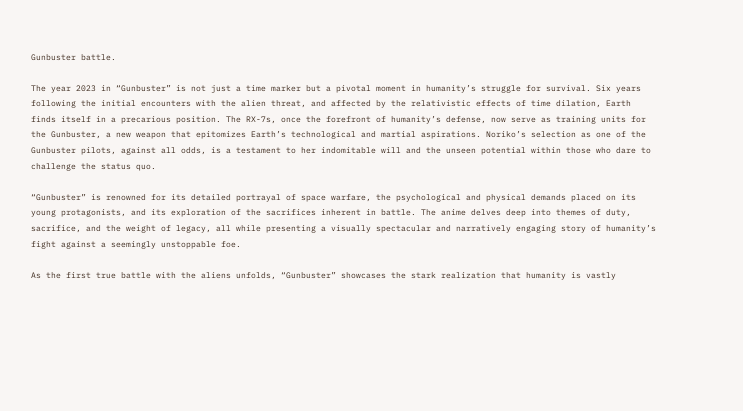Gunbuster battle.

The year 2023 in “Gunbuster” is not just a time marker but a pivotal moment in humanity’s struggle for survival. Six years following the initial encounters with the alien threat, and affected by the relativistic effects of time dilation, Earth finds itself in a precarious position. The RX-7s, once the forefront of humanity’s defense, now serve as training units for the Gunbuster, a new weapon that epitomizes Earth’s technological and martial aspirations. Noriko’s selection as one of the Gunbuster pilots, against all odds, is a testament to her indomitable will and the unseen potential within those who dare to challenge the status quo.

“Gunbuster” is renowned for its detailed portrayal of space warfare, the psychological and physical demands placed on its young protagonists, and its exploration of the sacrifices inherent in battle. The anime delves deep into themes of duty, sacrifice, and the weight of legacy, all while presenting a visually spectacular and narratively engaging story of humanity’s fight against a seemingly unstoppable foe.

As the first true battle with the aliens unfolds, “Gunbuster” showcases the stark realization that humanity is vastly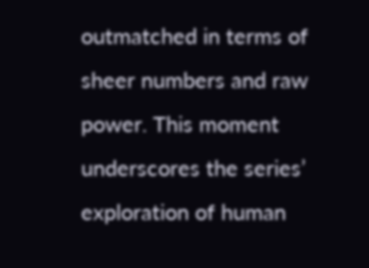outmatched in terms of sheer numbers and raw power. This moment underscores the series’ exploration of human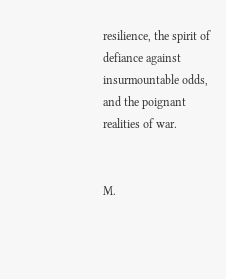resilience, the spirit of defiance against insurmountable odds, and the poignant realities of war.


M.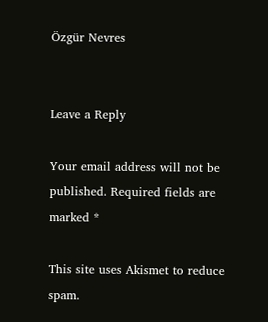Özgür Nevres


Leave a Reply

Your email address will not be published. Required fields are marked *

This site uses Akismet to reduce spam.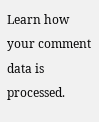Learn how your comment data is processed.